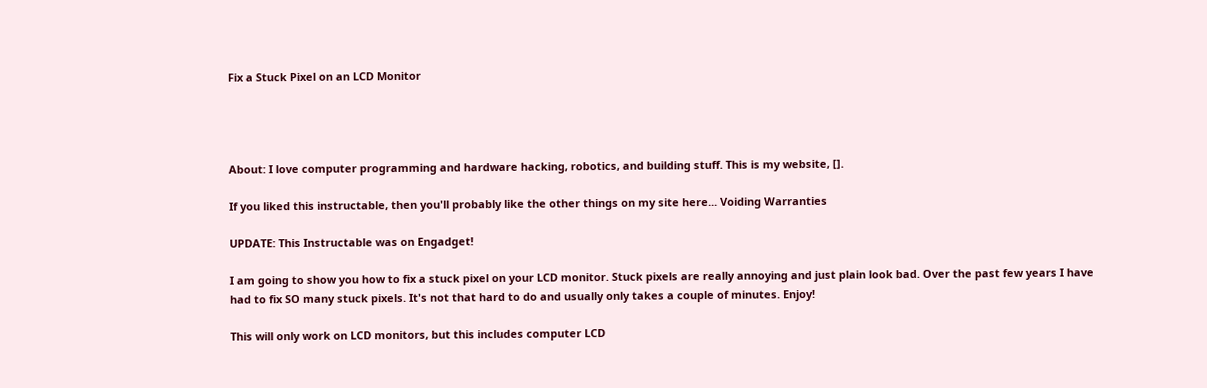Fix a Stuck Pixel on an LCD Monitor




About: I love computer programming and hardware hacking, robotics, and building stuff. This is my website, [].

If you liked this instructable, then you'll probably like the other things on my site here... Voiding Warranties

UPDATE: This Instructable was on Engadget!

I am going to show you how to fix a stuck pixel on your LCD monitor. Stuck pixels are really annoying and just plain look bad. Over the past few years I have had to fix SO many stuck pixels. It's not that hard to do and usually only takes a couple of minutes. Enjoy!

This will only work on LCD monitors, but this includes computer LCD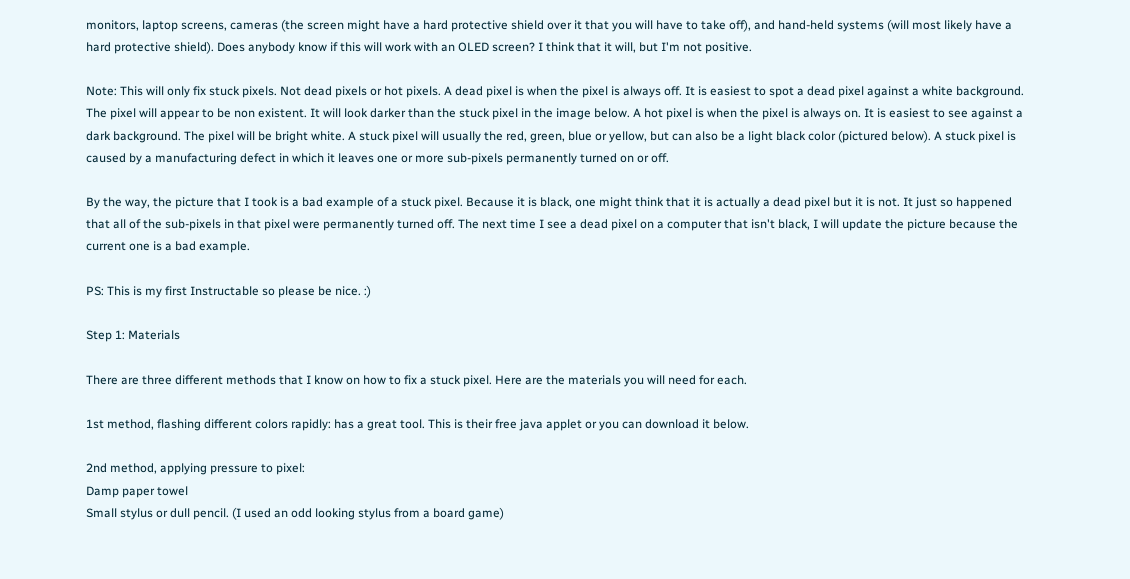monitors, laptop screens, cameras (the screen might have a hard protective shield over it that you will have to take off), and hand-held systems (will most likely have a hard protective shield). Does anybody know if this will work with an OLED screen? I think that it will, but I'm not positive.

Note: This will only fix stuck pixels. Not dead pixels or hot pixels. A dead pixel is when the pixel is always off. It is easiest to spot a dead pixel against a white background. The pixel will appear to be non existent. It will look darker than the stuck pixel in the image below. A hot pixel is when the pixel is always on. It is easiest to see against a dark background. The pixel will be bright white. A stuck pixel will usually the red, green, blue or yellow, but can also be a light black color (pictured below). A stuck pixel is caused by a manufacturing defect in which it leaves one or more sub-pixels permanently turned on or off.

By the way, the picture that I took is a bad example of a stuck pixel. Because it is black, one might think that it is actually a dead pixel but it is not. It just so happened that all of the sub-pixels in that pixel were permanently turned off. The next time I see a dead pixel on a computer that isn't black, I will update the picture because the current one is a bad example.

PS: This is my first Instructable so please be nice. :)

Step 1: Materials

There are three different methods that I know on how to fix a stuck pixel. Here are the materials you will need for each.

1st method, flashing different colors rapidly: has a great tool. This is their free java applet or you can download it below.

2nd method, applying pressure to pixel:
Damp paper towel
Small stylus or dull pencil. (I used an odd looking stylus from a board game)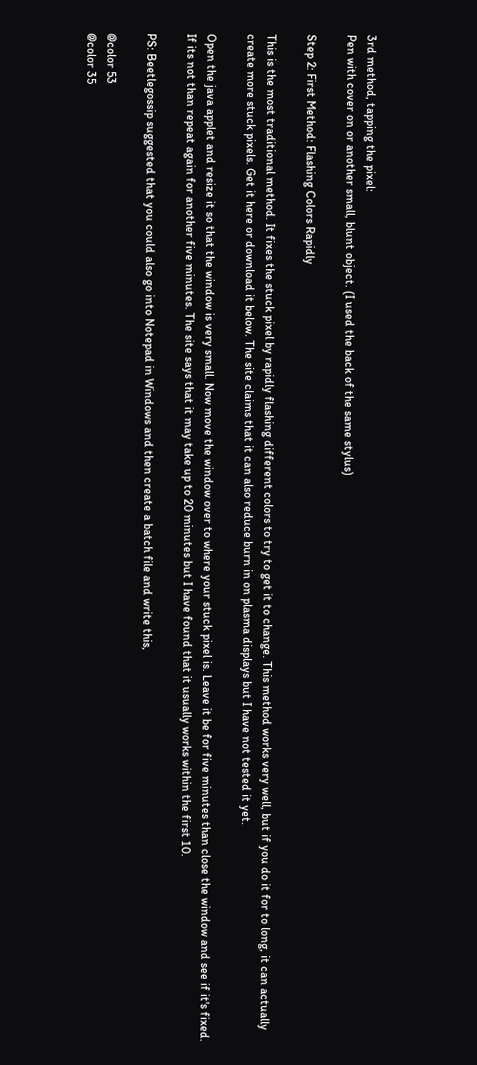3rd method, tapping the pixel:
Pen with cover on or another small, blunt object. (I used the back of the same stylus)

Step 2: First Method: Flashing Colors Rapidly

This is the most traditional method. It fixes the stuck pixel by rapidly flashing different colors to try to get it to change. This method works very well, but if you do it for to long, it can actually create more stuck pixels. Get it here or download it below. The site claims that it can also reduce burn in on plasma displays but I have not tested it yet.

Open the java applet and resize it so that the window is very small. Now move the window over to where your stuck pixel is. Leave it be for five minutes than close the window and see if it's fixed. If its not than repeat again for another five minutes. The site says that it may take up to 20 minutes but I have found that it usually works within the first 10.

PS: Beetlegossip suggested that you could also go into Notepad in Windows and then create a batch file and write this,

@color 53
@color 35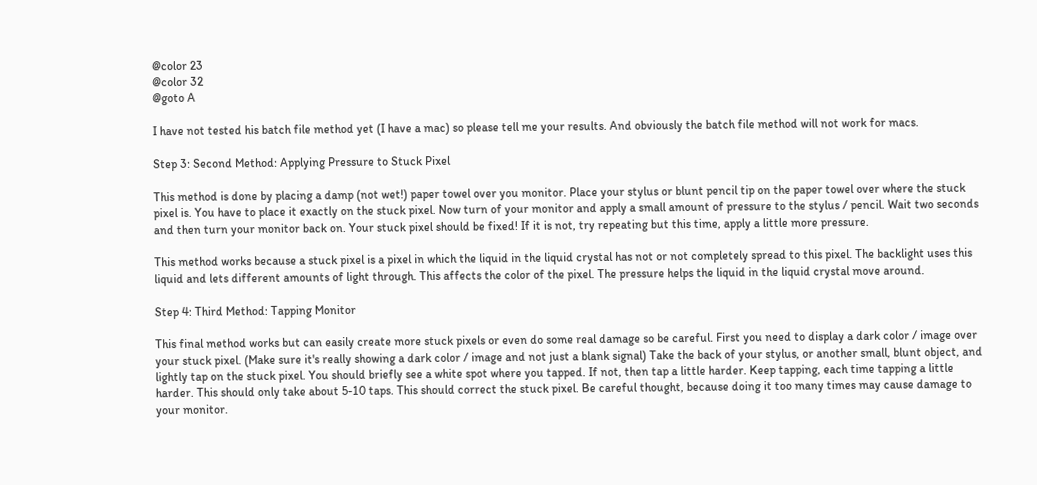@color 23
@color 32
@goto A

I have not tested his batch file method yet (I have a mac) so please tell me your results. And obviously the batch file method will not work for macs.

Step 3: Second Method: Applying Pressure to Stuck Pixel

This method is done by placing a damp (not wet!) paper towel over you monitor. Place your stylus or blunt pencil tip on the paper towel over where the stuck pixel is. You have to place it exactly on the stuck pixel. Now turn of your monitor and apply a small amount of pressure to the stylus / pencil. Wait two seconds and then turn your monitor back on. Your stuck pixel should be fixed! If it is not, try repeating but this time, apply a little more pressure.

This method works because a stuck pixel is a pixel in which the liquid in the liquid crystal has not or not completely spread to this pixel. The backlight uses this liquid and lets different amounts of light through. This affects the color of the pixel. The pressure helps the liquid in the liquid crystal move around.

Step 4: Third Method: Tapping Monitor

This final method works but can easily create more stuck pixels or even do some real damage so be careful. First you need to display a dark color / image over your stuck pixel. (Make sure it's really showing a dark color / image and not just a blank signal) Take the back of your stylus, or another small, blunt object, and lightly tap on the stuck pixel. You should briefly see a white spot where you tapped. If not, then tap a little harder. Keep tapping, each time tapping a little harder. This should only take about 5-10 taps. This should correct the stuck pixel. Be careful thought, because doing it too many times may cause damage to your monitor.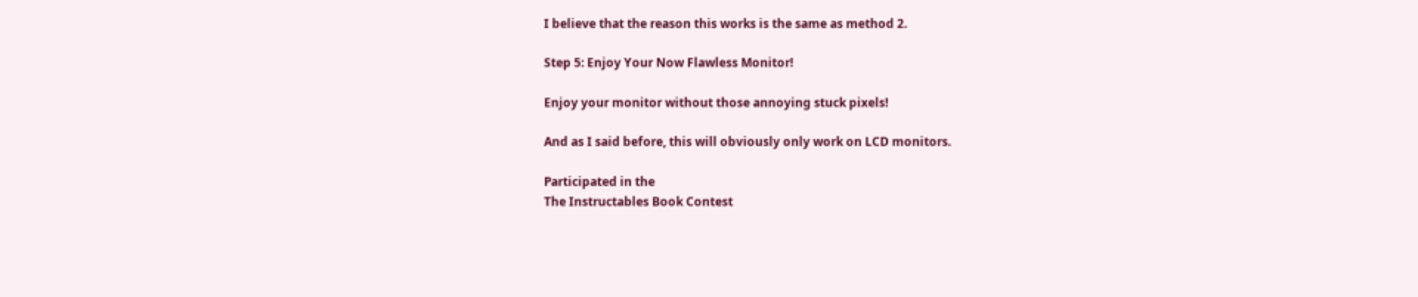I believe that the reason this works is the same as method 2.

Step 5: Enjoy Your Now Flawless Monitor!

Enjoy your monitor without those annoying stuck pixels!

And as I said before, this will obviously only work on LCD monitors.

Participated in the
The Instructables Book Contest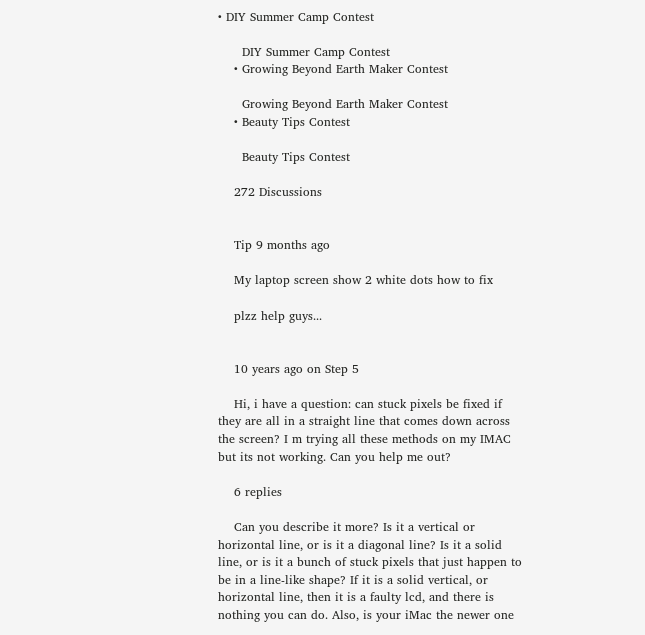• DIY Summer Camp Contest

      DIY Summer Camp Contest
    • Growing Beyond Earth Maker Contest

      Growing Beyond Earth Maker Contest
    • Beauty Tips Contest

      Beauty Tips Contest

    272 Discussions


    Tip 9 months ago

    My laptop screen show 2 white dots how to fix

    plzz help guys...


    10 years ago on Step 5

    Hi, i have a question: can stuck pixels be fixed if they are all in a straight line that comes down across the screen? I m trying all these methods on my IMAC but its not working. Can you help me out?

    6 replies

    Can you describe it more? Is it a vertical or horizontal line, or is it a diagonal line? Is it a solid line, or is it a bunch of stuck pixels that just happen to be in a line-like shape? If it is a solid vertical, or horizontal line, then it is a faulty lcd, and there is nothing you can do. Also, is your iMac the newer one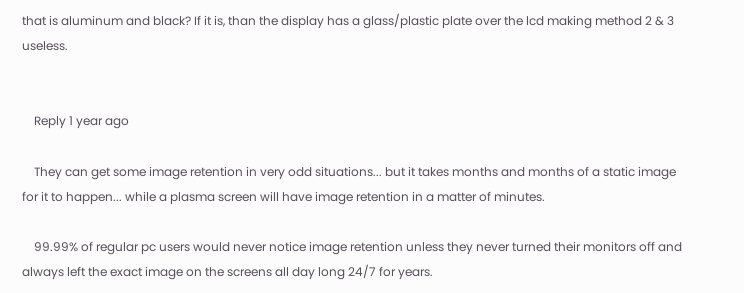that is aluminum and black? If it is, than the display has a glass/plastic plate over the lcd making method 2 & 3 useless.


    Reply 1 year ago

    They can get some image retention in very odd situations... but it takes months and months of a static image for it to happen... while a plasma screen will have image retention in a matter of minutes.

    99.99% of regular pc users would never notice image retention unless they never turned their monitors off and always left the exact image on the screens all day long 24/7 for years.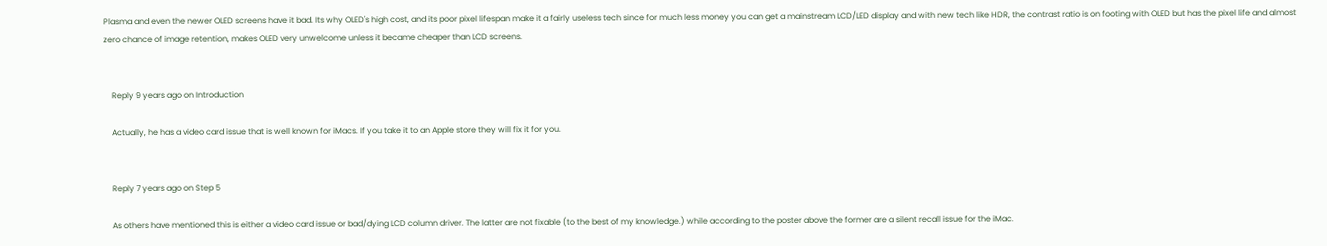Plasma and even the newer OLED screens have it bad. Its why OLED's high cost, and its poor pixel lifespan make it a fairly useless tech since for much less money you can get a mainstream LCD/LED display and with new tech like HDR, the contrast ratio is on footing with OLED but has the pixel life and almost zero chance of image retention, makes OLED very unwelcome unless it became cheaper than LCD screens.


    Reply 9 years ago on Introduction

    Actually, he has a video card issue that is well known for iMacs. If you take it to an Apple store they will fix it for you.


    Reply 7 years ago on Step 5

    As others have mentioned this is either a video card issue or bad/dying LCD column driver. The latter are not fixable (to the best of my knowledge.) while according to the poster above the former are a silent recall issue for the iMac.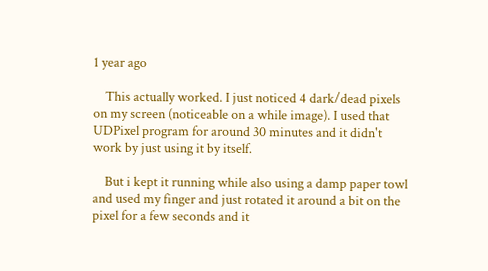1 year ago

    This actually worked. I just noticed 4 dark/dead pixels on my screen (noticeable on a while image). I used that UDPixel program for around 30 minutes and it didn't work by just using it by itself.

    But i kept it running while also using a damp paper towl and used my finger and just rotated it around a bit on the pixel for a few seconds and it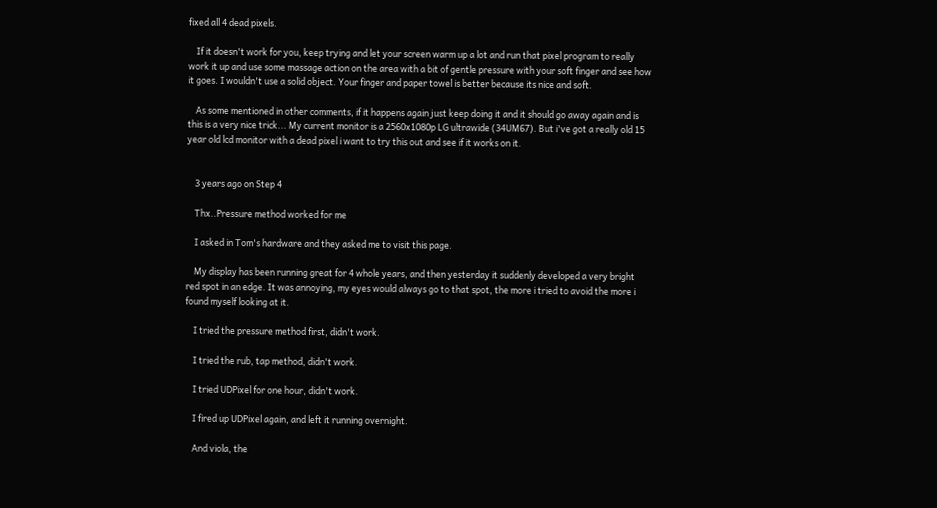fixed all 4 dead pixels.

    If it doesn't work for you, keep trying and let your screen warm up a lot and run that pixel program to really work it up and use some massage action on the area with a bit of gentle pressure with your soft finger and see how it goes. I wouldn't use a solid object. Your finger and paper towel is better because its nice and soft.

    As some mentioned in other comments, if it happens again just keep doing it and it should go away again and is this is a very nice trick... My current monitor is a 2560x1080p LG ultrawide (34UM67). But i've got a really old 15 year old lcd monitor with a dead pixel i want to try this out and see if it works on it.


    3 years ago on Step 4

    Thx..Pressure method worked for me

    I asked in Tom's hardware and they asked me to visit this page.

    My display has been running great for 4 whole years, and then yesterday it suddenly developed a very bright red spot in an edge. It was annoying, my eyes would always go to that spot, the more i tried to avoid the more i found myself looking at it.

    I tried the pressure method first, didn't work.

    I tried the rub, tap method, didn't work.

    I tried UDPixel for one hour, didn't work.

    I fired up UDPixel again, and left it running overnight.

    And viola, the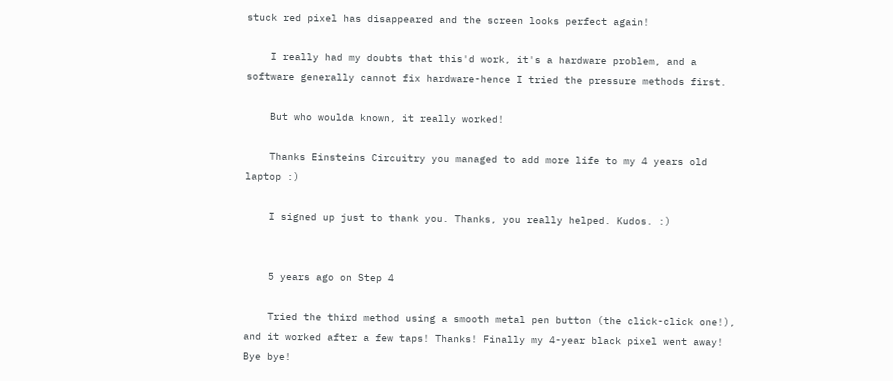stuck red pixel has disappeared and the screen looks perfect again!

    I really had my doubts that this'd work, it's a hardware problem, and a software generally cannot fix hardware-hence I tried the pressure methods first.

    But who woulda known, it really worked!

    Thanks Einsteins Circuitry you managed to add more life to my 4 years old laptop :)

    I signed up just to thank you. Thanks, you really helped. Kudos. :)


    5 years ago on Step 4

    Tried the third method using a smooth metal pen button (the click-click one!), and it worked after a few taps! Thanks! Finally my 4-year black pixel went away! Bye bye!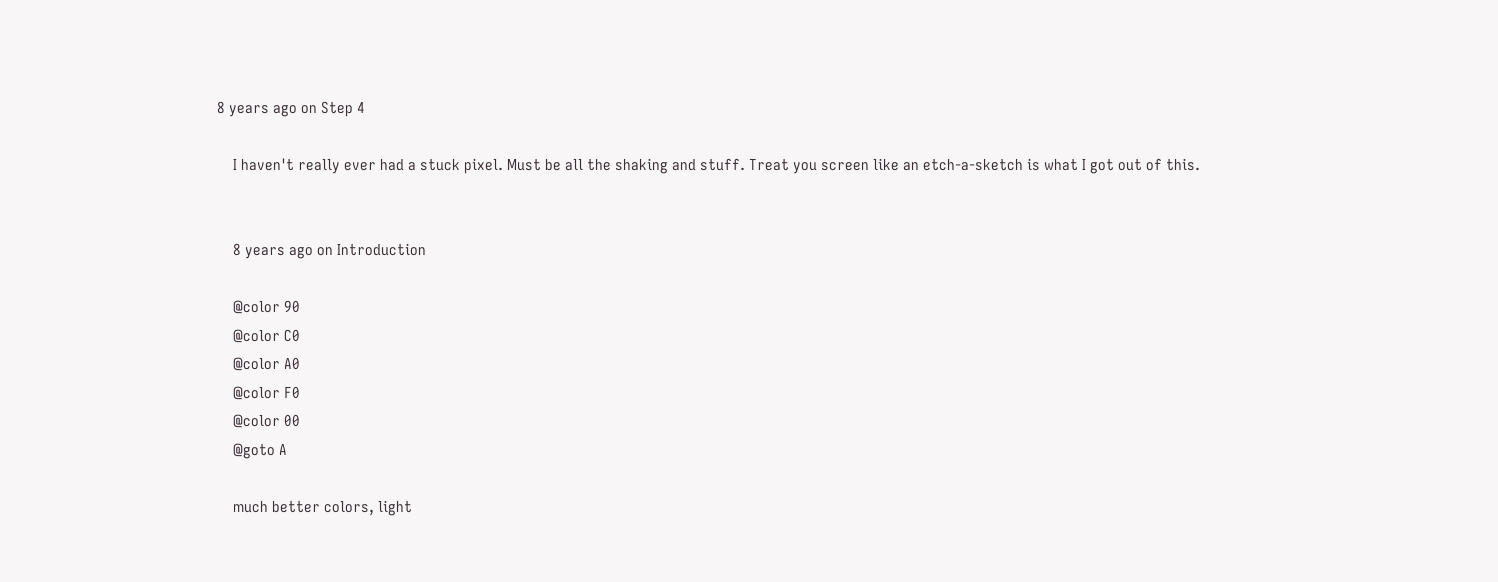8 years ago on Step 4

    I haven't really ever had a stuck pixel. Must be all the shaking and stuff. Treat you screen like an etch-a-sketch is what I got out of this.


    8 years ago on Introduction

    @color 90
    @color C0
    @color A0
    @color F0
    @color 00
    @goto A

    much better colors, light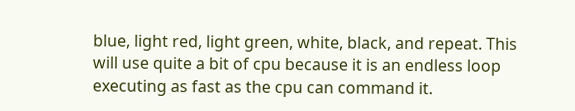blue, light red, light green, white, black, and repeat. This will use quite a bit of cpu because it is an endless loop executing as fast as the cpu can command it.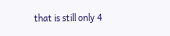that is still only 4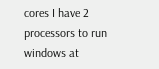cores I have 2 processors to run windows at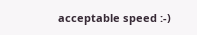acceptable speed :-)